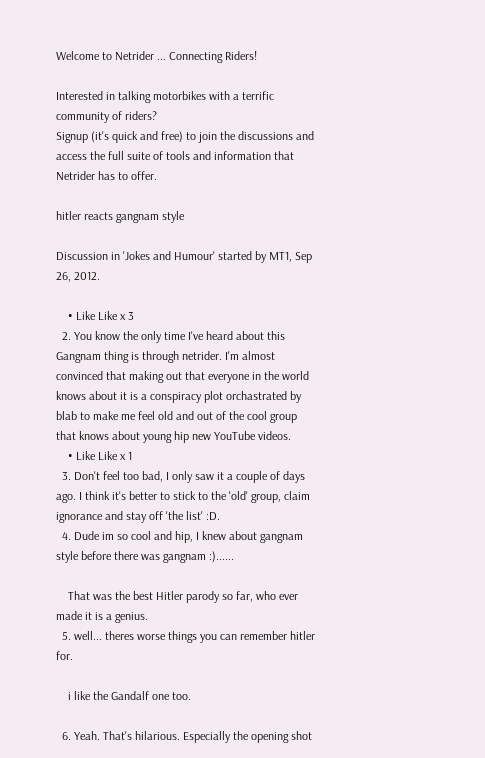Welcome to Netrider ... Connecting Riders!

Interested in talking motorbikes with a terrific community of riders?
Signup (it's quick and free) to join the discussions and access the full suite of tools and information that Netrider has to offer.

hitler reacts gangnam style

Discussion in 'Jokes and Humour' started by MT1, Sep 26, 2012.

    • Like Like x 3
  2. You know the only time I've heard about this Gangnam thing is through netrider. I'm almost convinced that making out that everyone in the world knows about it is a conspiracy plot orchastrated by blab to make me feel old and out of the cool group that knows about young hip new YouTube videos.
    • Like Like x 1
  3. Don't feel too bad, I only saw it a couple of days ago. I think it's better to stick to the 'old' group, claim ignorance and stay off 'the list' :D.
  4. Dude im so cool and hip, I knew about gangnam style before there was gangnam :)......

    That was the best Hitler parody so far, who ever made it is a genius.
  5. well... theres worse things you can remember hitler for.

    i like the Gandalf one too.

  6. Yeah. That's hilarious. Especially the opening shot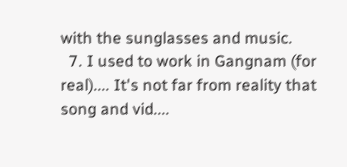with the sunglasses and music.
  7. I used to work in Gangnam (for real).... It's not far from reality that song and vid....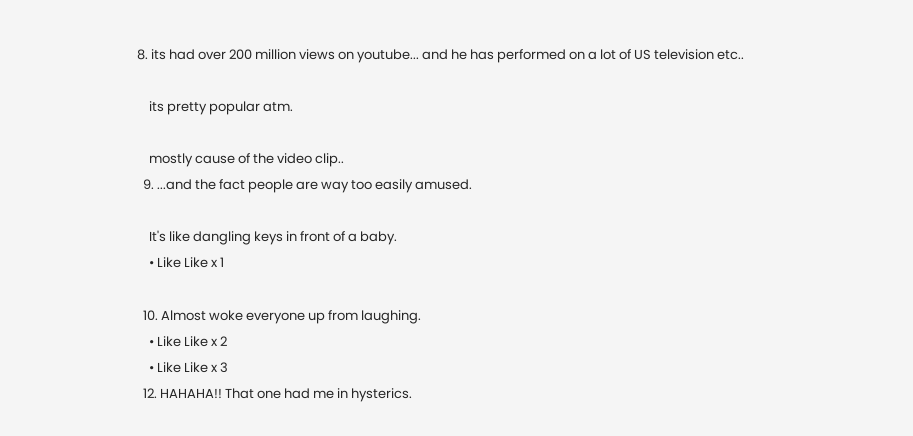8. its had over 200 million views on youtube... and he has performed on a lot of US television etc..

    its pretty popular atm.

    mostly cause of the video clip..
  9. ...and the fact people are way too easily amused.

    It's like dangling keys in front of a baby.
    • Like Like x 1

  10. Almost woke everyone up from laughing.
    • Like Like x 2
    • Like Like x 3
  12. HAHAHA!! That one had me in hysterics.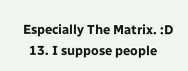Especially The Matrix. :D
  13. I suppose people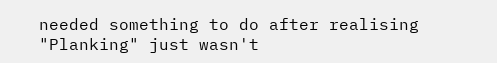needed something to do after realising "Planking" just wasn't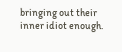bringing out their inner idiot enough.